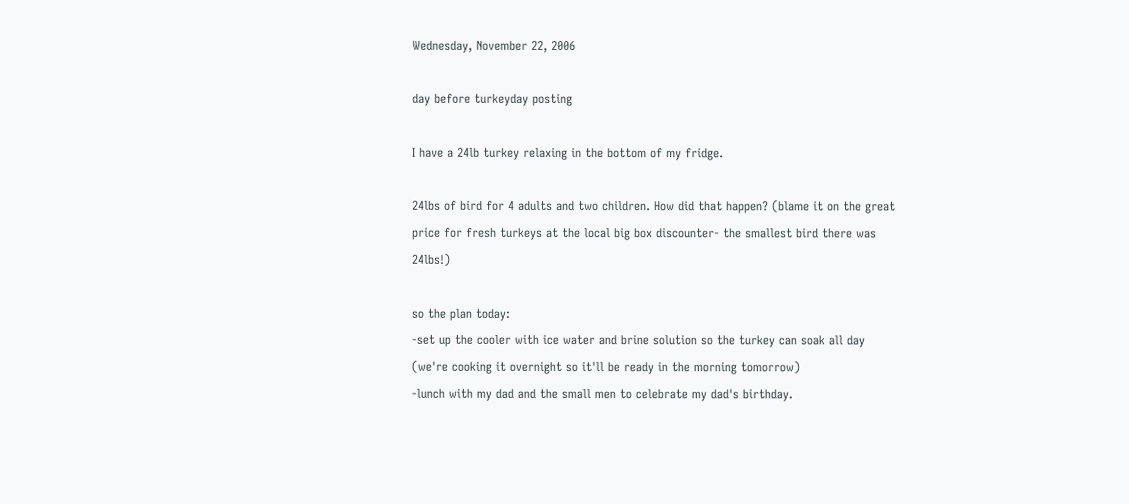Wednesday, November 22, 2006

day before turkeyday posting

I have a 24lb turkey relaxing in the bottom of my fridge.

24lbs of bird for 4 adults and two children. How did that happen? (blame it on the great price for fresh turkeys at the local big box discounter- the smallest bird there was 24lbs!)

so the plan today:
-set up the cooler with ice water and brine solution so the turkey can soak all day (we're cooking it overnight so it'll be ready in the morning tomorrow)
-lunch with my dad and the small men to celebrate my dad's birthday.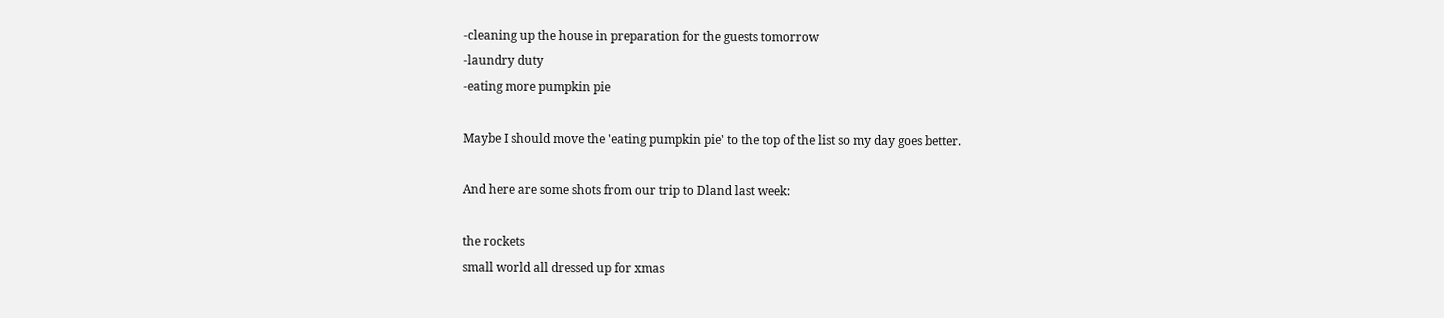-cleaning up the house in preparation for the guests tomorrow
-laundry duty
-eating more pumpkin pie

Maybe I should move the 'eating pumpkin pie' to the top of the list so my day goes better.

And here are some shots from our trip to Dland last week:

the rockets
small world all dressed up for xmas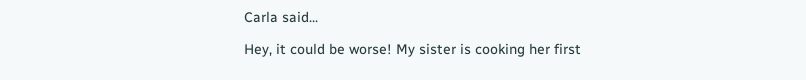Carla said...

Hey, it could be worse! My sister is cooking her first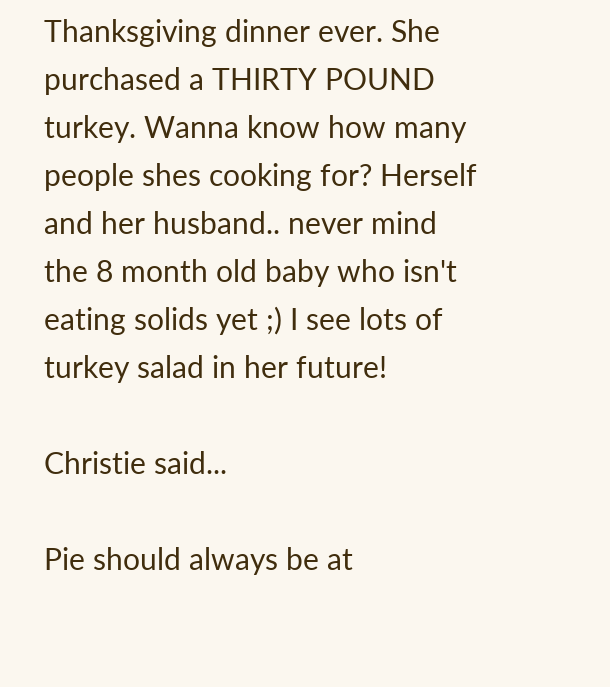Thanksgiving dinner ever. She purchased a THIRTY POUND turkey. Wanna know how many people shes cooking for? Herself and her husband.. never mind the 8 month old baby who isn't eating solids yet ;) I see lots of turkey salad in her future!

Christie said...

Pie should always be at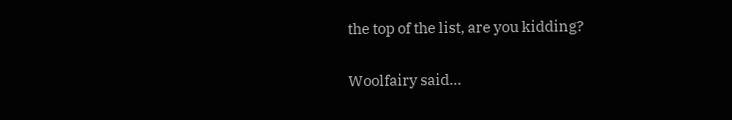the top of the list, are you kidding?

Woolfairy said...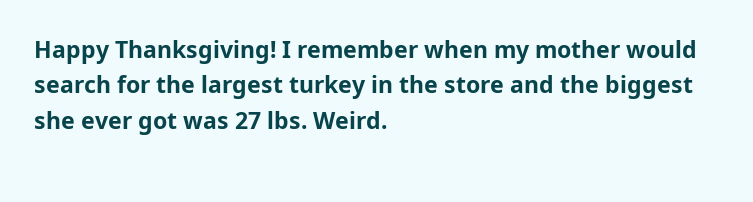Happy Thanksgiving! I remember when my mother would search for the largest turkey in the store and the biggest she ever got was 27 lbs. Weird.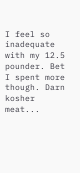I feel so inadequate with my 12.5 pounder. Bet I spent more though. Darn kosher meat...